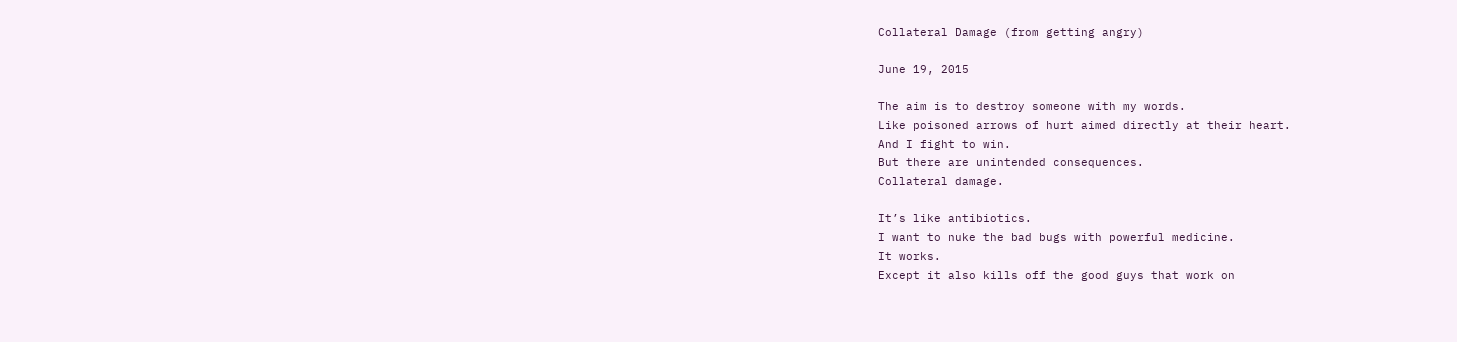Collateral Damage (from getting angry)

June 19, 2015

The aim is to destroy someone with my words.
Like poisoned arrows of hurt aimed directly at their heart.
And I fight to win.
But there are unintended consequences.
Collateral damage.

It’s like antibiotics.
I want to nuke the bad bugs with powerful medicine.
It works.
Except it also kills off the good guys that work on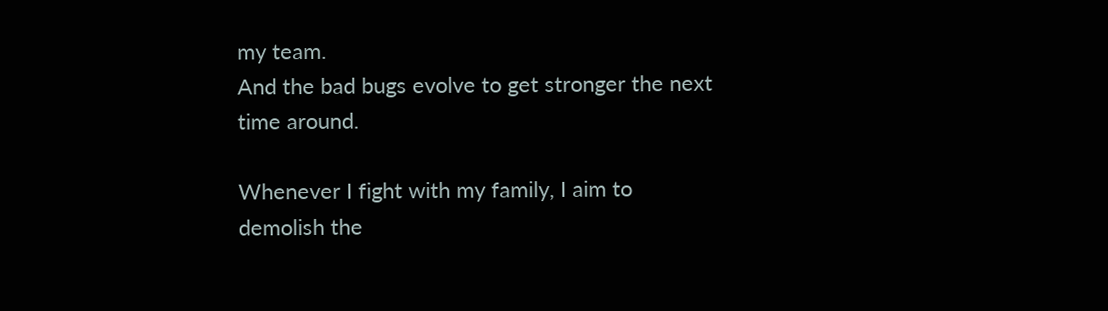my team.
And the bad bugs evolve to get stronger the next time around.

Whenever I fight with my family, I aim to demolish the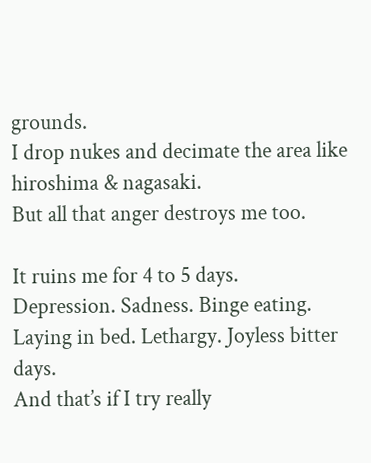grounds.
I drop nukes and decimate the area like hiroshima & nagasaki.
But all that anger destroys me too.

It ruins me for 4 to 5 days.
Depression. Sadness. Binge eating. Laying in bed. Lethargy. Joyless bitter days.
And that’s if I try really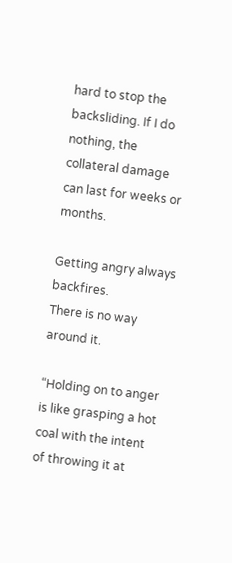hard to stop the backsliding. If I do nothing, the collateral damage can last for weeks or months.

Getting angry always backfires.
There is no way around it.

“Holding on to anger is like grasping a hot coal with the intent of throwing it at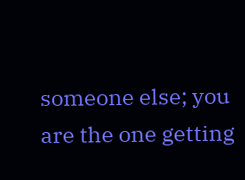someone else; you are the one getting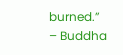burned.”
– Buddha